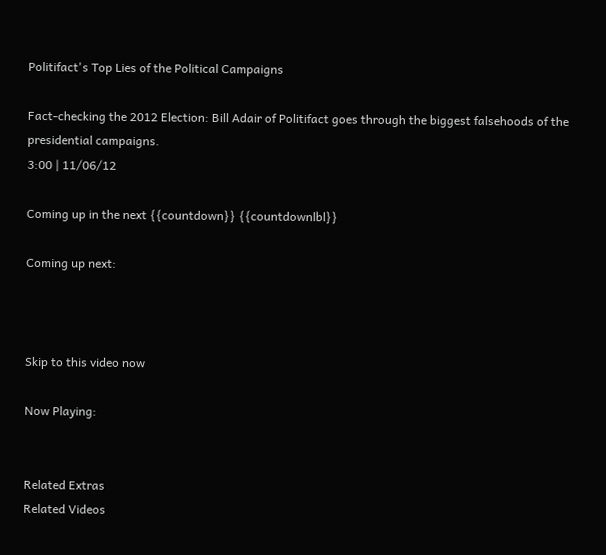Politifact's Top Lies of the Political Campaigns

Fact-checking the 2012 Election: Bill Adair of Politifact goes through the biggest falsehoods of the presidential campaigns.
3:00 | 11/06/12

Coming up in the next {{countdown}} {{countdownlbl}}

Coming up next:



Skip to this video now

Now Playing:


Related Extras
Related Videos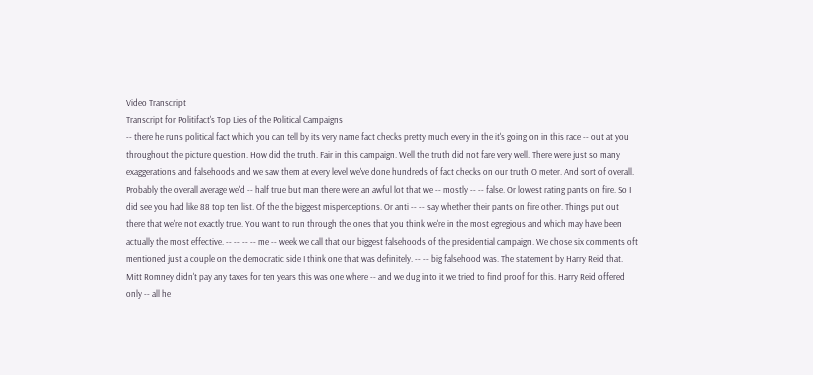Video Transcript
Transcript for Politifact's Top Lies of the Political Campaigns
-- there he runs political fact which you can tell by its very name fact checks pretty much every in the it's going on in this race -- out at you throughout the picture question. How did the truth. Fair in this campaign. Well the truth did not fare very well. There were just so many exaggerations and falsehoods and we saw them at every level we've done hundreds of fact checks on our truth O meter. And sort of overall. Probably the overall average we'd -- half true but man there were an awful lot that we -- mostly -- -- false. Or lowest rating pants on fire. So I did see you had like 88 top ten list. Of the the biggest misperceptions. Or anti -- -- say whether their pants on fire other. Things put out there that we're not exactly true. You want to run through the ones that you think we're in the most egregious and which may have been actually the most effective. -- -- -- -- me -- week we call that our biggest falsehoods of the presidential campaign. We chose six comments oft mentioned just a couple on the democratic side I think one that was definitely. -- -- big falsehood was. The statement by Harry Reid that. Mitt Romney didn't pay any taxes for ten years this was one where -- and we dug into it we tried to find proof for this. Harry Reid offered only -- all he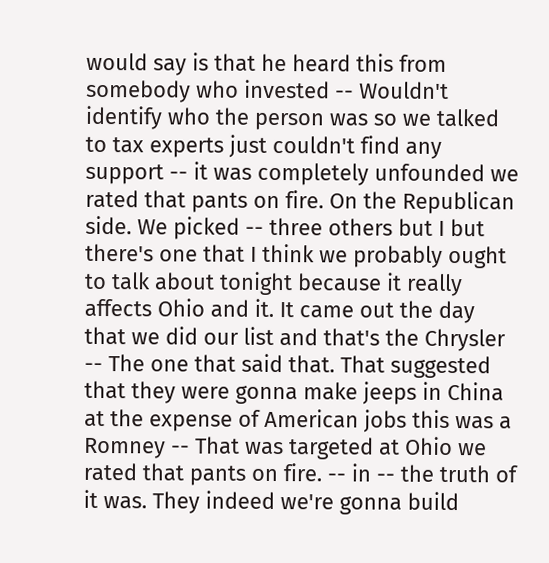would say is that he heard this from somebody who invested -- Wouldn't identify who the person was so we talked to tax experts just couldn't find any support -- it was completely unfounded we rated that pants on fire. On the Republican side. We picked -- three others but I but there's one that I think we probably ought to talk about tonight because it really affects Ohio and it. It came out the day that we did our list and that's the Chrysler -- The one that said that. That suggested that they were gonna make jeeps in China at the expense of American jobs this was a Romney -- That was targeted at Ohio we rated that pants on fire. -- in -- the truth of it was. They indeed we're gonna build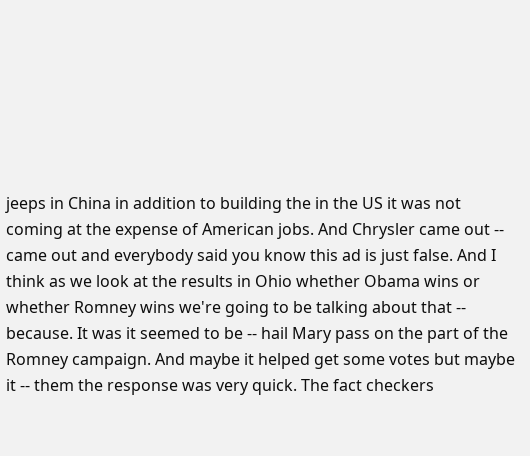jeeps in China in addition to building the in the US it was not coming at the expense of American jobs. And Chrysler came out -- came out and everybody said you know this ad is just false. And I think as we look at the results in Ohio whether Obama wins or whether Romney wins we're going to be talking about that -- because. It was it seemed to be -- hail Mary pass on the part of the Romney campaign. And maybe it helped get some votes but maybe it -- them the response was very quick. The fact checkers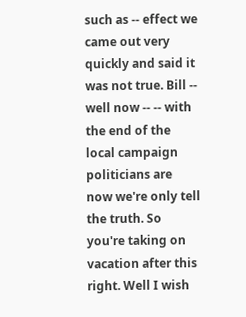such as -- effect we came out very quickly and said it was not true. Bill -- well now -- -- with the end of the local campaign politicians are now we're only tell the truth. So you're taking on vacation after this right. Well I wish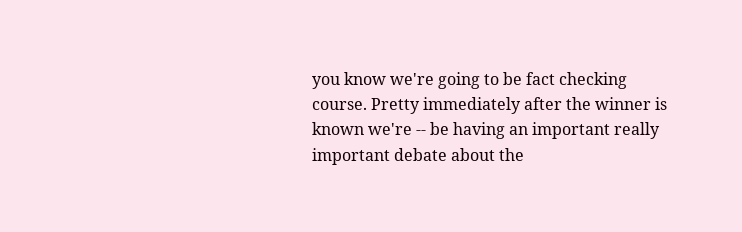you know we're going to be fact checking course. Pretty immediately after the winner is known we're -- be having an important really important debate about the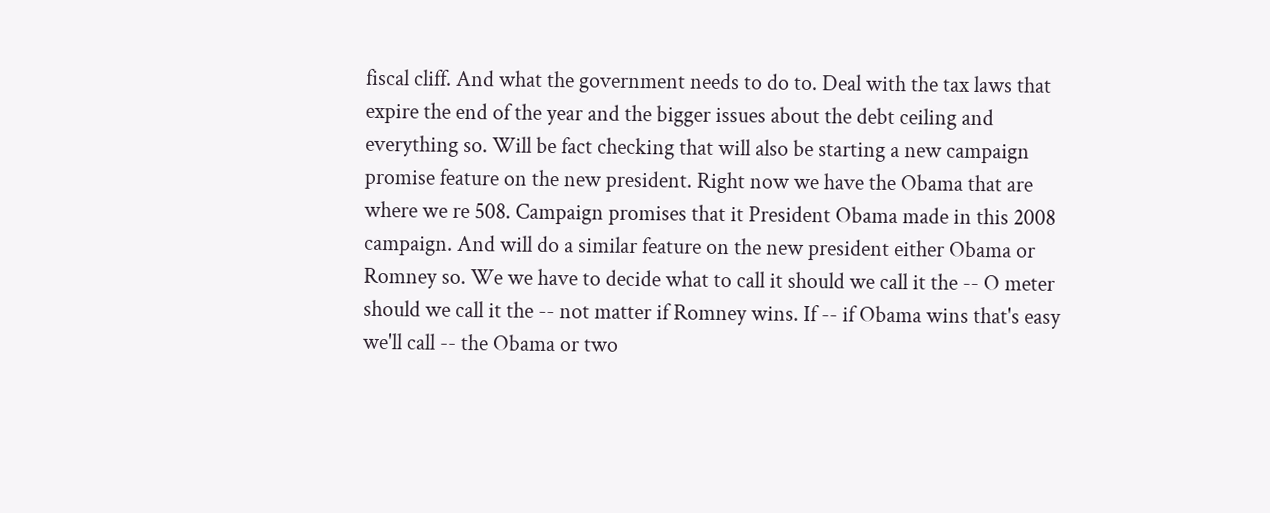fiscal cliff. And what the government needs to do to. Deal with the tax laws that expire the end of the year and the bigger issues about the debt ceiling and everything so. Will be fact checking that will also be starting a new campaign promise feature on the new president. Right now we have the Obama that are where we re 508. Campaign promises that it President Obama made in this 2008 campaign. And will do a similar feature on the new president either Obama or Romney so. We we have to decide what to call it should we call it the -- O meter should we call it the -- not matter if Romney wins. If -- if Obama wins that's easy we'll call -- the Obama or two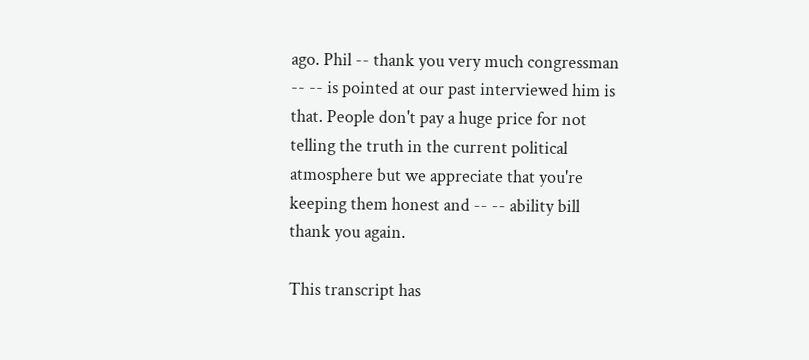ago. Phil -- thank you very much congressman -- -- is pointed at our past interviewed him is that. People don't pay a huge price for not telling the truth in the current political atmosphere but we appreciate that you're keeping them honest and -- -- ability bill thank you again.

This transcript has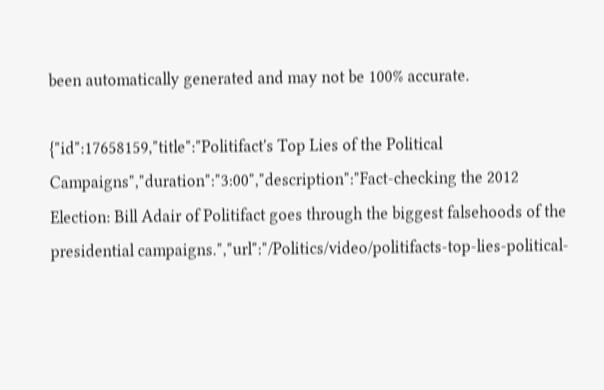been automatically generated and may not be 100% accurate.

{"id":17658159,"title":"Politifact's Top Lies of the Political Campaigns","duration":"3:00","description":"Fact-checking the 2012 Election: Bill Adair of Politifact goes through the biggest falsehoods of the presidential campaigns.","url":"/Politics/video/politifacts-top-lies-political-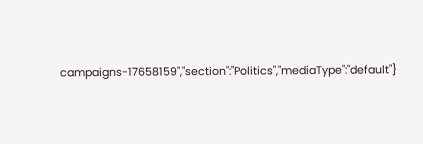campaigns-17658159","section":"Politics","mediaType":"default"}